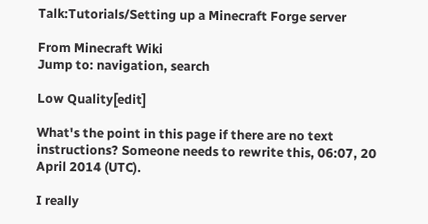Talk:Tutorials/Setting up a Minecraft Forge server

From Minecraft Wiki
Jump to: navigation, search

Low Quality[edit]

What's the point in this page if there are no text instructions? Someone needs to rewrite this, 06:07, 20 April 2014 (UTC).

I really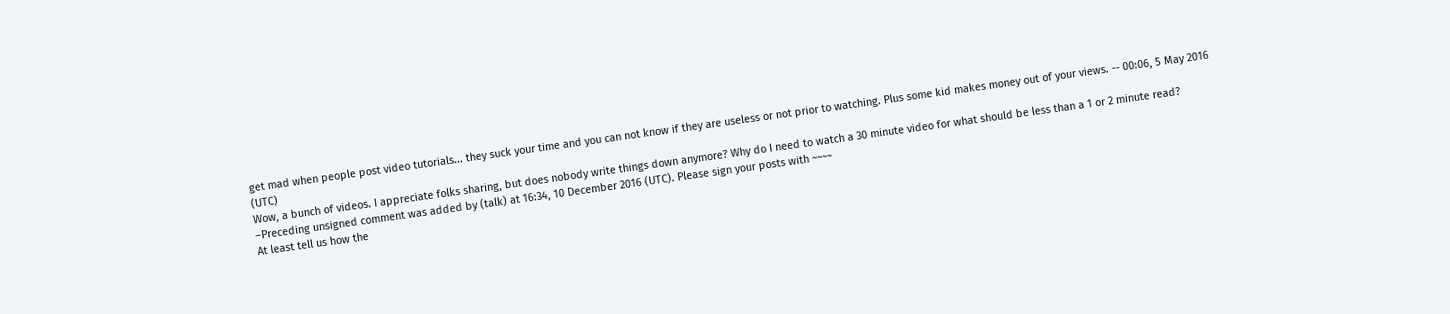get mad when people post video tutorials... they suck your time and you can not know if they are useless or not prior to watching. Plus some kid makes money out of your views. -- 00:06, 5 May 2016 (UTC)
Wow, a bunch of videos. I appreciate folks sharing, but does nobody write things down anymore? Why do I need to watch a 30 minute video for what should be less than a 1 or 2 minute read? –Preceding unsigned comment was added by (talk) at 16:34, 10 December 2016 (UTC). Please sign your posts with ~~~~
At least tell us how the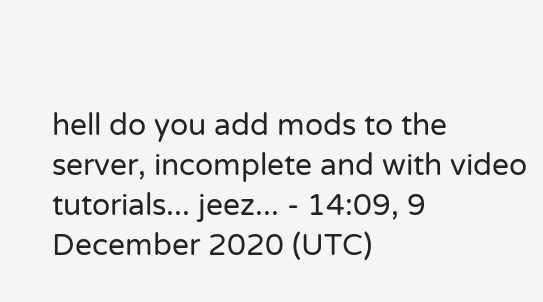hell do you add mods to the server, incomplete and with video tutorials... jeez... - 14:09, 9 December 2020 (UTC)